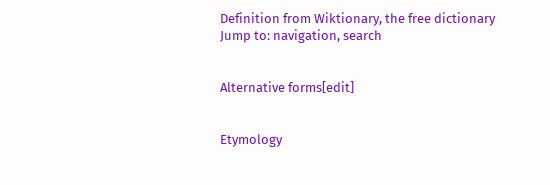Definition from Wiktionary, the free dictionary
Jump to: navigation, search


Alternative forms[edit]


Etymology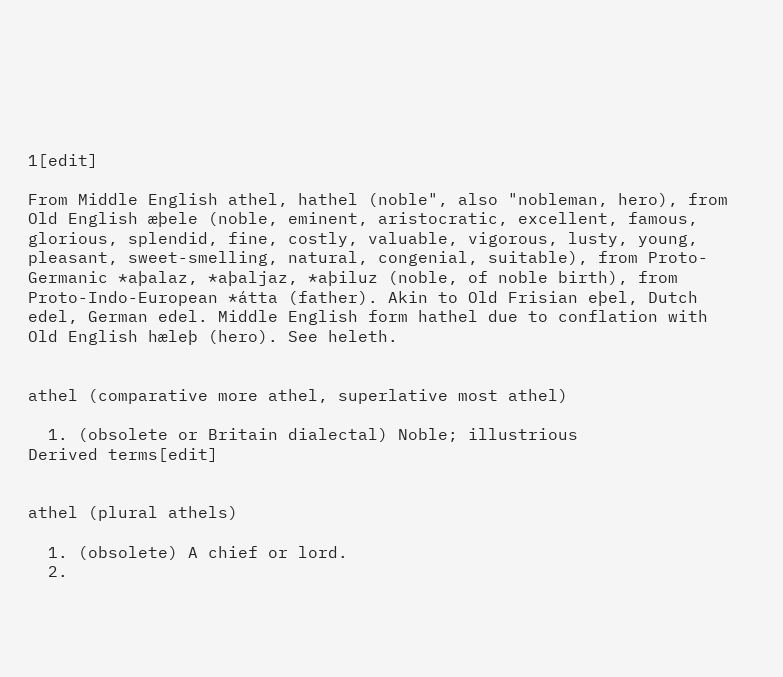1[edit]

From Middle English athel, hathel (noble", also "nobleman, hero), from Old English æþele (noble, eminent, aristocratic, excellent, famous, glorious, splendid, fine, costly, valuable, vigorous, lusty, young, pleasant, sweet-smelling, natural, congenial, suitable), from Proto-Germanic *aþalaz, *aþaljaz, *aþiluz (noble, of noble birth), from Proto-Indo-European *átta (father). Akin to Old Frisian eþel, Dutch edel, German edel. Middle English form hathel due to conflation with Old English hæleþ (hero). See heleth.


athel (comparative more athel, superlative most athel)

  1. (obsolete or Britain dialectal) Noble; illustrious
Derived terms[edit]


athel (plural athels)

  1. (obsolete) A chief or lord.
  2.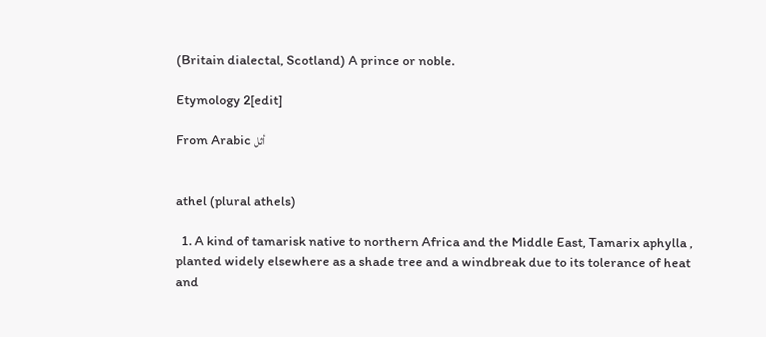(Britain dialectal, Scotland) A prince or noble.

Etymology 2[edit]

From Arabic أثل


athel (plural athels)

  1. A kind of tamarisk native to northern Africa and the Middle East, Tamarix aphylla , planted widely elsewhere as a shade tree and a windbreak due to its tolerance of heat and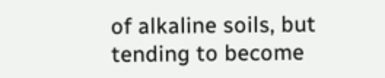of alkaline soils, but tending to become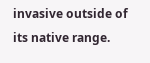invasive outside of its native range.